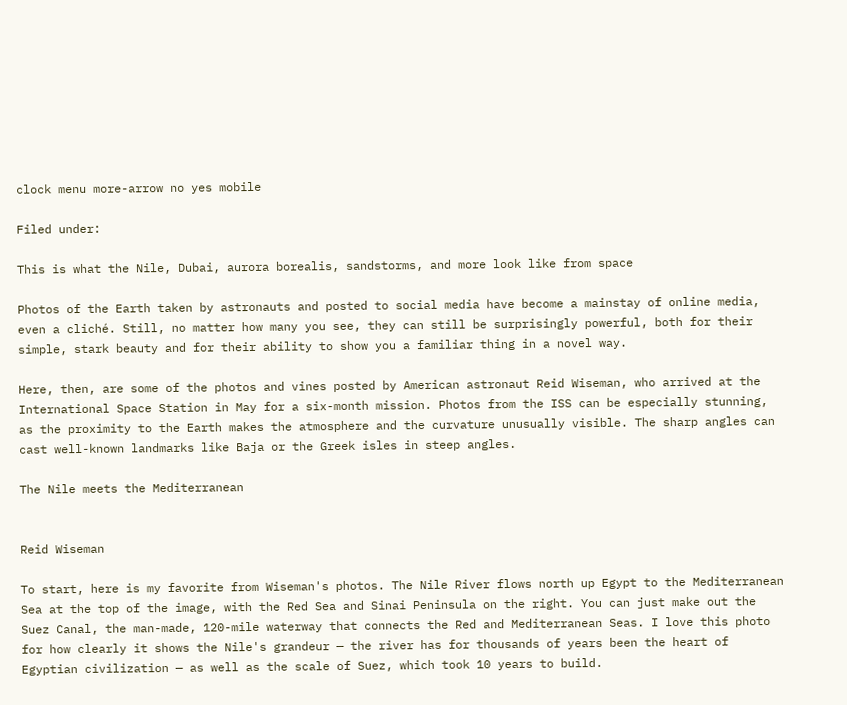clock menu more-arrow no yes mobile

Filed under:

This is what the Nile, Dubai, aurora borealis, sandstorms, and more look like from space

Photos of the Earth taken by astronauts and posted to social media have become a mainstay of online media, even a cliché. Still, no matter how many you see, they can still be surprisingly powerful, both for their simple, stark beauty and for their ability to show you a familiar thing in a novel way.

Here, then, are some of the photos and vines posted by American astronaut Reid Wiseman, who arrived at the International Space Station in May for a six-month mission. Photos from the ISS can be especially stunning, as the proximity to the Earth makes the atmosphere and the curvature unusually visible. The sharp angles can cast well-known landmarks like Baja or the Greek isles in steep angles.

The Nile meets the Mediterranean


Reid Wiseman

To start, here is my favorite from Wiseman's photos. The Nile River flows north up Egypt to the Mediterranean Sea at the top of the image, with the Red Sea and Sinai Peninsula on the right. You can just make out the Suez Canal, the man-made, 120-mile waterway that connects the Red and Mediterranean Seas. I love this photo for how clearly it shows the Nile's grandeur — the river has for thousands of years been the heart of Egyptian civilization — as well as the scale of Suez, which took 10 years to build.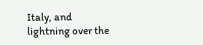Italy, and lightning over the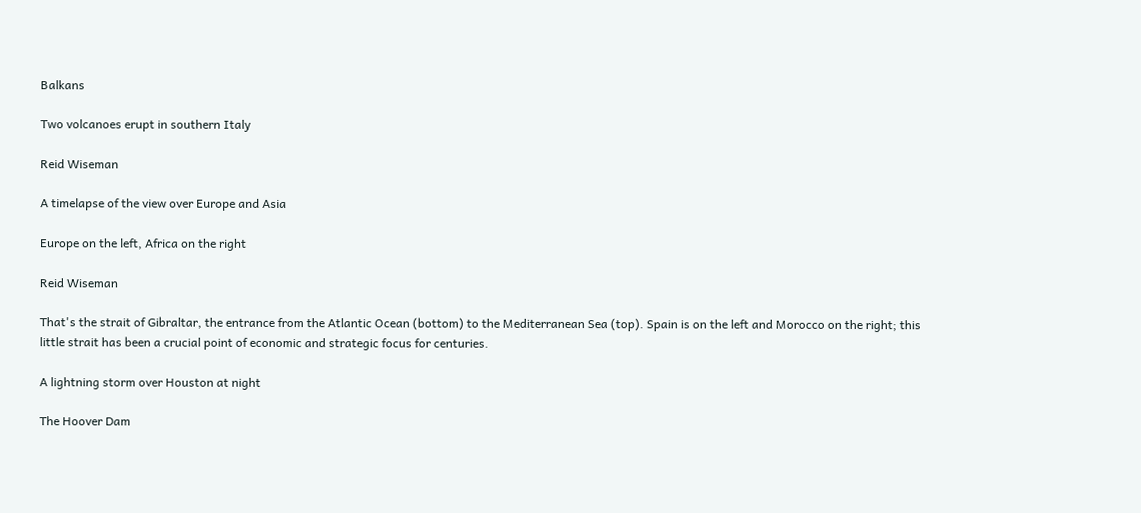Balkans

Two volcanoes erupt in southern Italy

Reid Wiseman

A timelapse of the view over Europe and Asia

Europe on the left, Africa on the right

Reid Wiseman

That's the strait of Gibraltar, the entrance from the Atlantic Ocean (bottom) to the Mediterranean Sea (top). Spain is on the left and Morocco on the right; this little strait has been a crucial point of economic and strategic focus for centuries.

A lightning storm over Houston at night

The Hoover Dam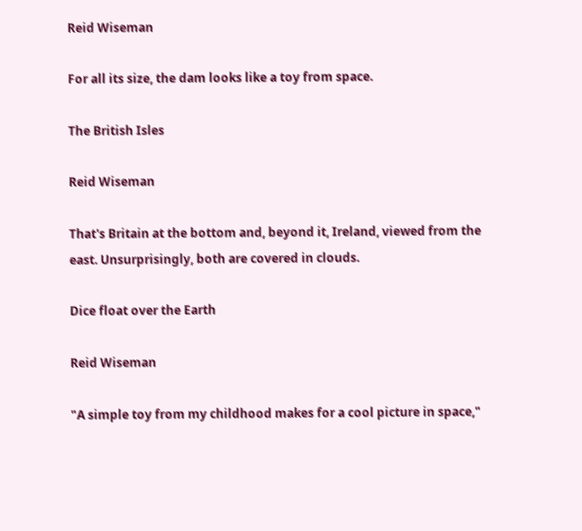Reid Wiseman

For all its size, the dam looks like a toy from space.

The British Isles

Reid Wiseman

That's Britain at the bottom and, beyond it, Ireland, viewed from the east. Unsurprisingly, both are covered in clouds.

Dice float over the Earth

Reid Wiseman

"A simple toy from my childhood makes for a cool picture in space,"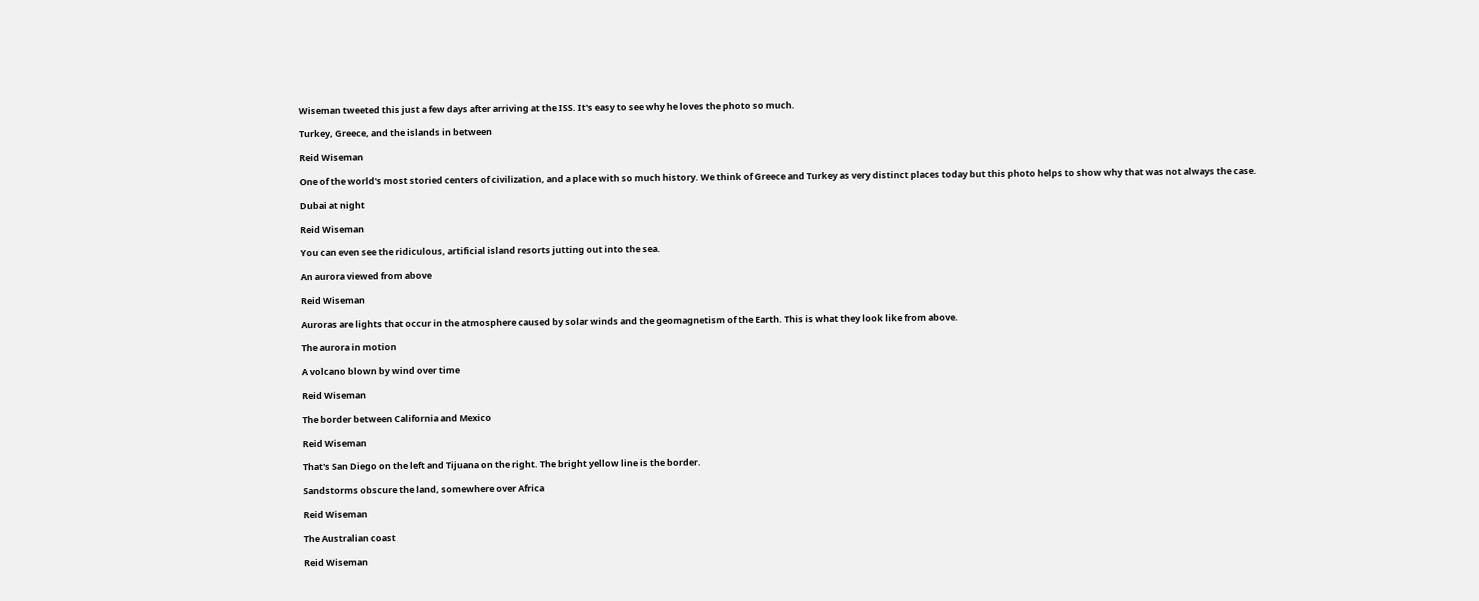Wiseman tweeted this just a few days after arriving at the ISS. It's easy to see why he loves the photo so much.

Turkey, Greece, and the islands in between

Reid Wiseman

One of the world's most storied centers of civilization, and a place with so much history. We think of Greece and Turkey as very distinct places today but this photo helps to show why that was not always the case.

Dubai at night

Reid Wiseman

You can even see the ridiculous, artificial island resorts jutting out into the sea.

An aurora viewed from above

Reid Wiseman

Auroras are lights that occur in the atmosphere caused by solar winds and the geomagnetism of the Earth. This is what they look like from above.

The aurora in motion

A volcano blown by wind over time

Reid Wiseman

The border between California and Mexico

Reid Wiseman

That's San Diego on the left and Tijuana on the right. The bright yellow line is the border.

Sandstorms obscure the land, somewhere over Africa

Reid Wiseman

The Australian coast

Reid Wiseman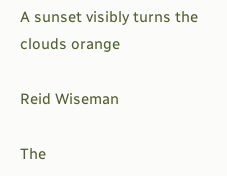A sunset visibly turns the clouds orange

Reid Wiseman

The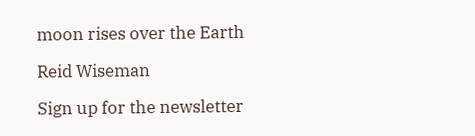moon rises over the Earth

Reid Wiseman

Sign up for the newsletter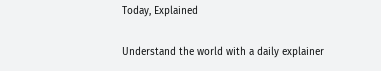Today, Explained

Understand the world with a daily explainer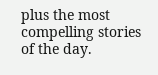plus the most compelling stories of the day.